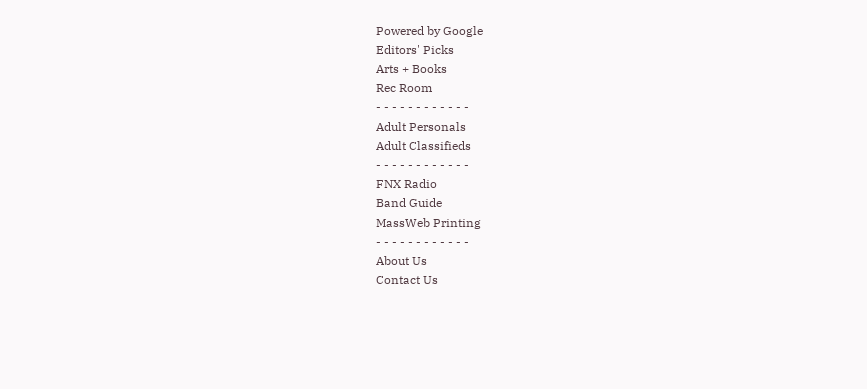Powered by Google
Editors' Picks
Arts + Books
Rec Room
- - - - - - - - - - - -
Adult Personals
Adult Classifieds
- - - - - - - - - - - -
FNX Radio
Band Guide
MassWeb Printing
- - - - - - - - - - - -
About Us
Contact Us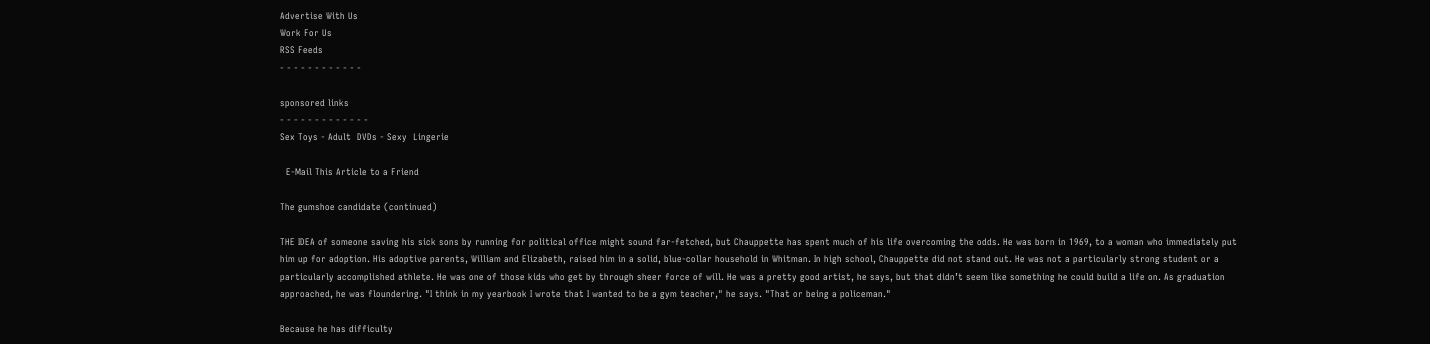Advertise With Us
Work For Us
RSS Feeds
- - - - - - - - - - - -

sponsored links
- - - - - - - - - - - - -
Sex Toys - Adult  DVDs - Sexy  Lingerie

  E-Mail This Article to a Friend

The gumshoe candidate (continued)

THE IDEA of someone saving his sick sons by running for political office might sound far-fetched, but Chauppette has spent much of his life overcoming the odds. He was born in 1969, to a woman who immediately put him up for adoption. His adoptive parents, William and Elizabeth, raised him in a solid, blue-collar household in Whitman. In high school, Chauppette did not stand out. He was not a particularly strong student or a particularly accomplished athlete. He was one of those kids who get by through sheer force of will. He was a pretty good artist, he says, but that didn’t seem like something he could build a life on. As graduation approached, he was floundering. "I think in my yearbook I wrote that I wanted to be a gym teacher," he says. "That or being a policeman."

Because he has difficulty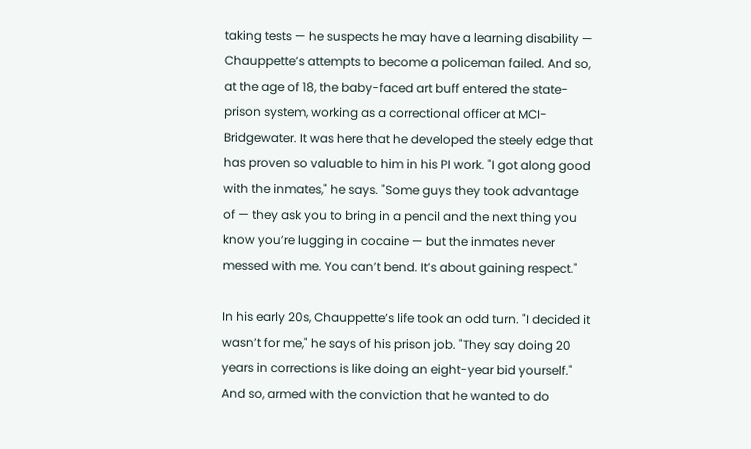taking tests — he suspects he may have a learning disability — Chauppette’s attempts to become a policeman failed. And so, at the age of 18, the baby-faced art buff entered the state-prison system, working as a correctional officer at MCI-Bridgewater. It was here that he developed the steely edge that has proven so valuable to him in his PI work. "I got along good with the inmates," he says. "Some guys they took advantage of — they ask you to bring in a pencil and the next thing you know you’re lugging in cocaine — but the inmates never messed with me. You can’t bend. It’s about gaining respect."

In his early 20s, Chauppette’s life took an odd turn. "I decided it wasn’t for me," he says of his prison job. "They say doing 20 years in corrections is like doing an eight-year bid yourself." And so, armed with the conviction that he wanted to do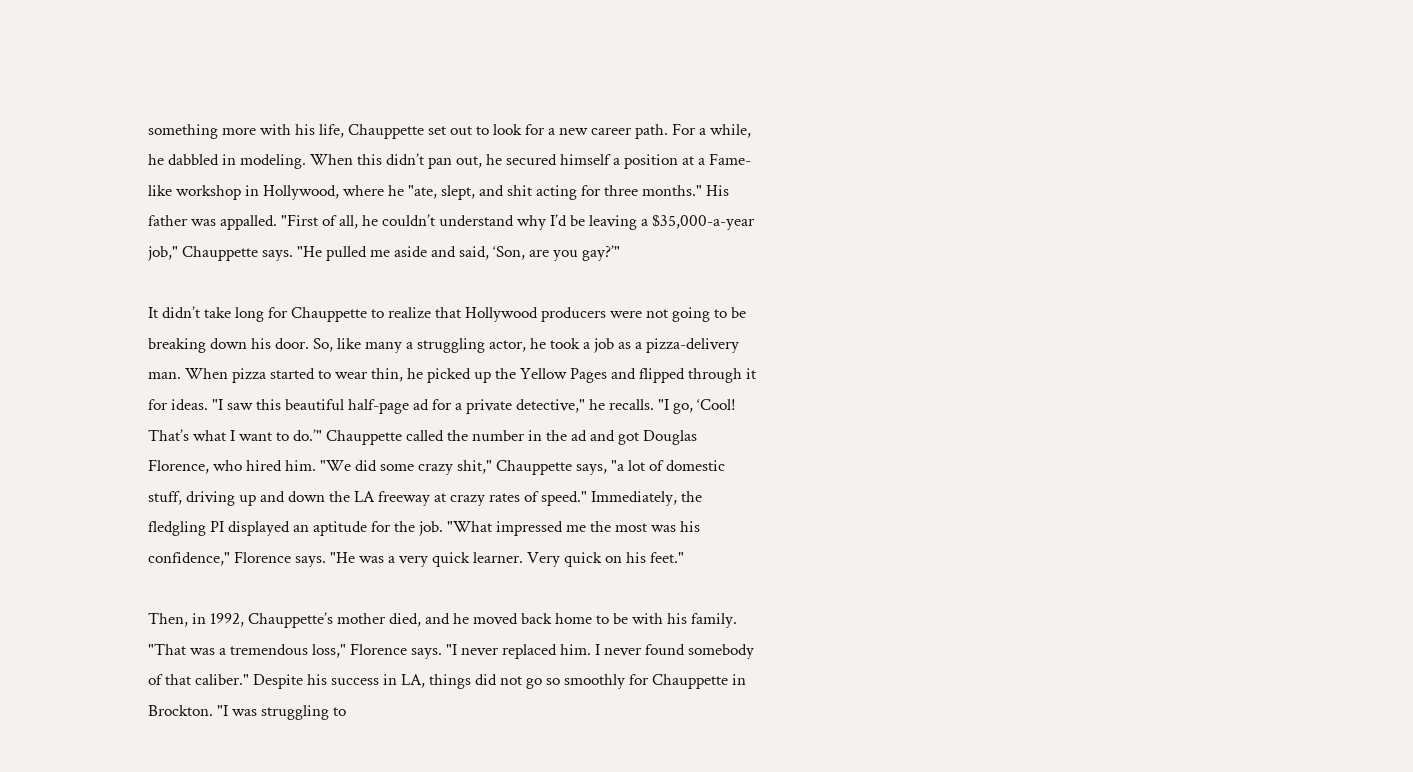something more with his life, Chauppette set out to look for a new career path. For a while, he dabbled in modeling. When this didn’t pan out, he secured himself a position at a Fame-like workshop in Hollywood, where he "ate, slept, and shit acting for three months." His father was appalled. "First of all, he couldn’t understand why I’d be leaving a $35,000-a-year job," Chauppette says. "He pulled me aside and said, ‘Son, are you gay?’"

It didn’t take long for Chauppette to realize that Hollywood producers were not going to be breaking down his door. So, like many a struggling actor, he took a job as a pizza-delivery man. When pizza started to wear thin, he picked up the Yellow Pages and flipped through it for ideas. "I saw this beautiful half-page ad for a private detective," he recalls. "I go, ‘Cool! That’s what I want to do.’" Chauppette called the number in the ad and got Douglas Florence, who hired him. "We did some crazy shit," Chauppette says, "a lot of domestic stuff, driving up and down the LA freeway at crazy rates of speed." Immediately, the fledgling PI displayed an aptitude for the job. "What impressed me the most was his confidence," Florence says. "He was a very quick learner. Very quick on his feet."

Then, in 1992, Chauppette’s mother died, and he moved back home to be with his family. "That was a tremendous loss," Florence says. "I never replaced him. I never found somebody of that caliber." Despite his success in LA, things did not go so smoothly for Chauppette in Brockton. "I was struggling to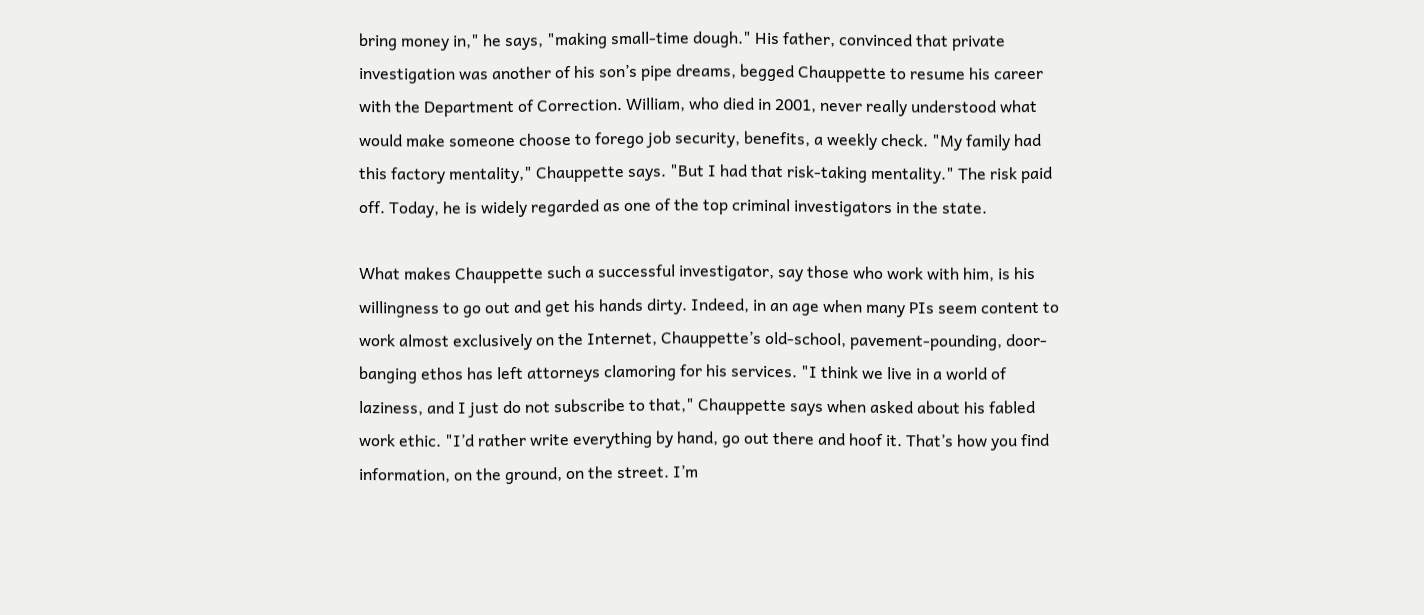bring money in," he says, "making small-time dough." His father, convinced that private investigation was another of his son’s pipe dreams, begged Chauppette to resume his career with the Department of Correction. William, who died in 2001, never really understood what would make someone choose to forego job security, benefits, a weekly check. "My family had this factory mentality," Chauppette says. "But I had that risk-taking mentality." The risk paid off. Today, he is widely regarded as one of the top criminal investigators in the state.

What makes Chauppette such a successful investigator, say those who work with him, is his willingness to go out and get his hands dirty. Indeed, in an age when many PIs seem content to work almost exclusively on the Internet, Chauppette’s old-school, pavement-pounding, door-banging ethos has left attorneys clamoring for his services. "I think we live in a world of laziness, and I just do not subscribe to that," Chauppette says when asked about his fabled work ethic. "I’d rather write everything by hand, go out there and hoof it. That’s how you find information, on the ground, on the street. I’m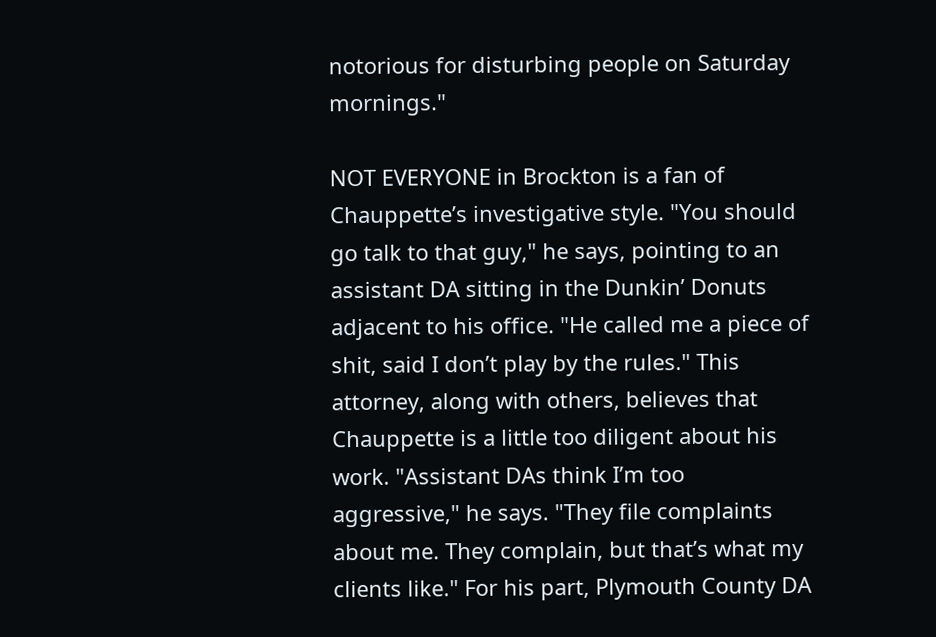notorious for disturbing people on Saturday mornings."

NOT EVERYONE in Brockton is a fan of Chauppette’s investigative style. "You should go talk to that guy," he says, pointing to an assistant DA sitting in the Dunkin’ Donuts adjacent to his office. "He called me a piece of shit, said I don’t play by the rules." This attorney, along with others, believes that Chauppette is a little too diligent about his work. "Assistant DAs think I’m too aggressive," he says. "They file complaints about me. They complain, but that’s what my clients like." For his part, Plymouth County DA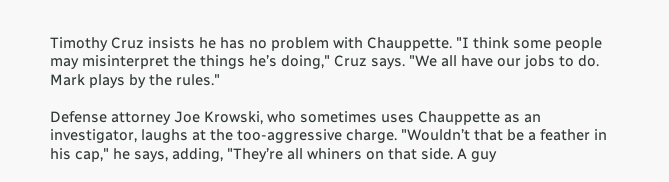Timothy Cruz insists he has no problem with Chauppette. "I think some people may misinterpret the things he’s doing," Cruz says. "We all have our jobs to do. Mark plays by the rules."

Defense attorney Joe Krowski, who sometimes uses Chauppette as an investigator, laughs at the too-aggressive charge. "Wouldn’t that be a feather in his cap," he says, adding, "They’re all whiners on that side. A guy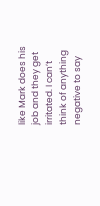like Mark does his job and they get irritated. I can’t think of anything negative to say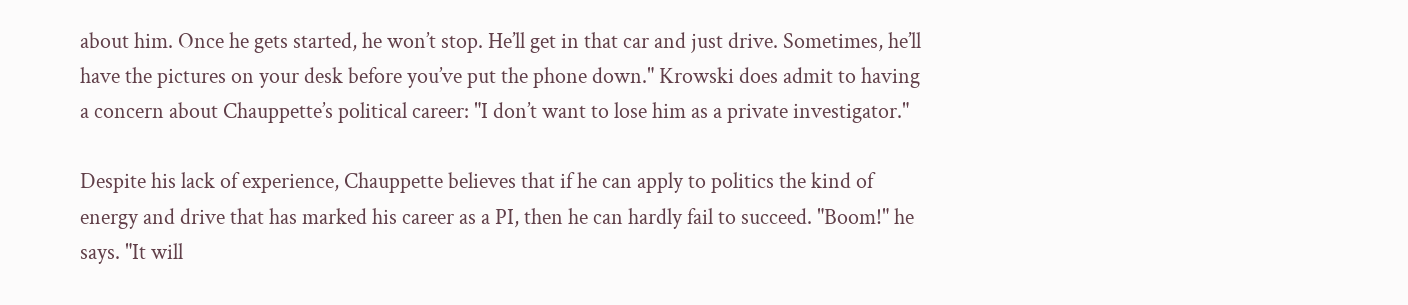about him. Once he gets started, he won’t stop. He’ll get in that car and just drive. Sometimes, he’ll have the pictures on your desk before you’ve put the phone down." Krowski does admit to having a concern about Chauppette’s political career: "I don’t want to lose him as a private investigator."

Despite his lack of experience, Chauppette believes that if he can apply to politics the kind of energy and drive that has marked his career as a PI, then he can hardly fail to succeed. "Boom!" he says. "It will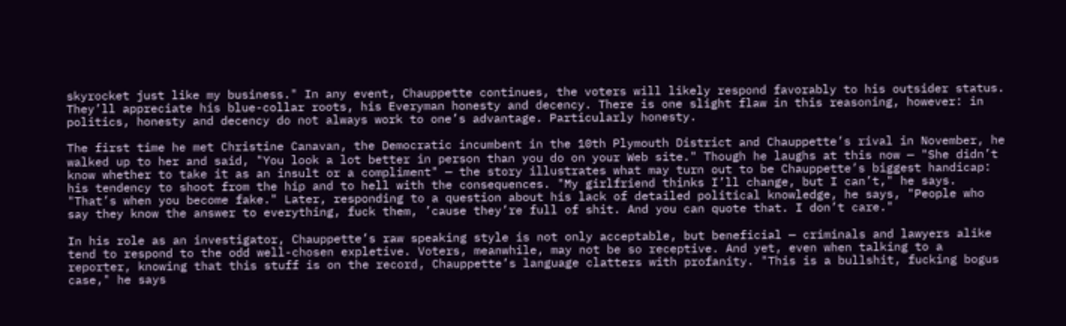skyrocket just like my business." In any event, Chauppette continues, the voters will likely respond favorably to his outsider status. They’ll appreciate his blue-collar roots, his Everyman honesty and decency. There is one slight flaw in this reasoning, however: in politics, honesty and decency do not always work to one’s advantage. Particularly honesty.

The first time he met Christine Canavan, the Democratic incumbent in the 10th Plymouth District and Chauppette’s rival in November, he walked up to her and said, "You look a lot better in person than you do on your Web site." Though he laughs at this now — "She didn’t know whether to take it as an insult or a compliment" — the story illustrates what may turn out to be Chauppette’s biggest handicap: his tendency to shoot from the hip and to hell with the consequences. "My girlfriend thinks I’ll change, but I can’t," he says. "That’s when you become fake." Later, responding to a question about his lack of detailed political knowledge, he says, "People who say they know the answer to everything, fuck them, ’cause they’re full of shit. And you can quote that. I don’t care."

In his role as an investigator, Chauppette’s raw speaking style is not only acceptable, but beneficial — criminals and lawyers alike tend to respond to the odd well-chosen expletive. Voters, meanwhile, may not be so receptive. And yet, even when talking to a reporter, knowing that this stuff is on the record, Chauppette’s language clatters with profanity. "This is a bullshit, fucking bogus case," he says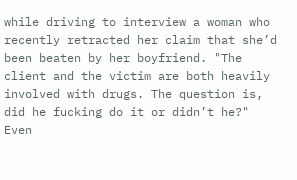while driving to interview a woman who recently retracted her claim that she’d been beaten by her boyfriend. "The client and the victim are both heavily involved with drugs. The question is, did he fucking do it or didn’t he?" Even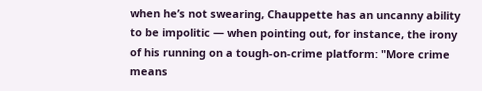when he’s not swearing, Chauppette has an uncanny ability to be impolitic — when pointing out, for instance, the irony of his running on a tough-on-crime platform: "More crime means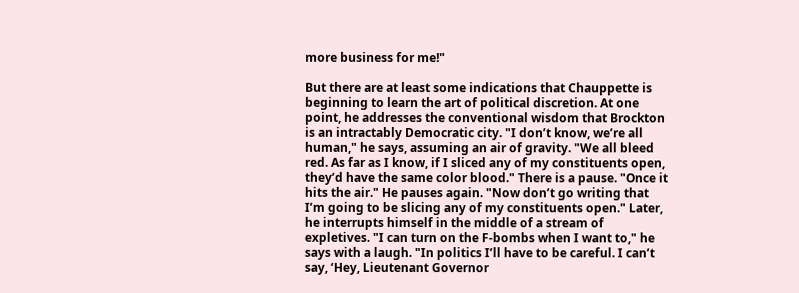more business for me!"

But there are at least some indications that Chauppette is beginning to learn the art of political discretion. At one point, he addresses the conventional wisdom that Brockton is an intractably Democratic city. "I don’t know, we’re all human," he says, assuming an air of gravity. "We all bleed red. As far as I know, if I sliced any of my constituents open, they’d have the same color blood." There is a pause. "Once it hits the air." He pauses again. "Now don’t go writing that I’m going to be slicing any of my constituents open." Later, he interrupts himself in the middle of a stream of expletives. "I can turn on the F-bombs when I want to," he says with a laugh. "In politics I’ll have to be careful. I can’t say, ‘Hey, Lieutenant Governor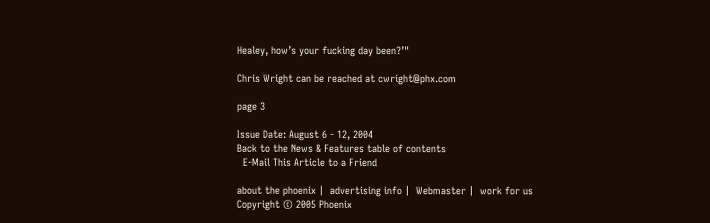Healey, how’s your fucking day been?’"

Chris Wright can be reached at cwright@phx.com

page 3

Issue Date: August 6 - 12, 2004
Back to the News & Features table of contents
  E-Mail This Article to a Friend

about the phoenix |  advertising info |  Webmaster |  work for us
Copyright © 2005 Phoenix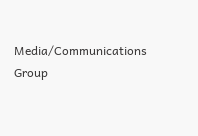Media/Communications Group